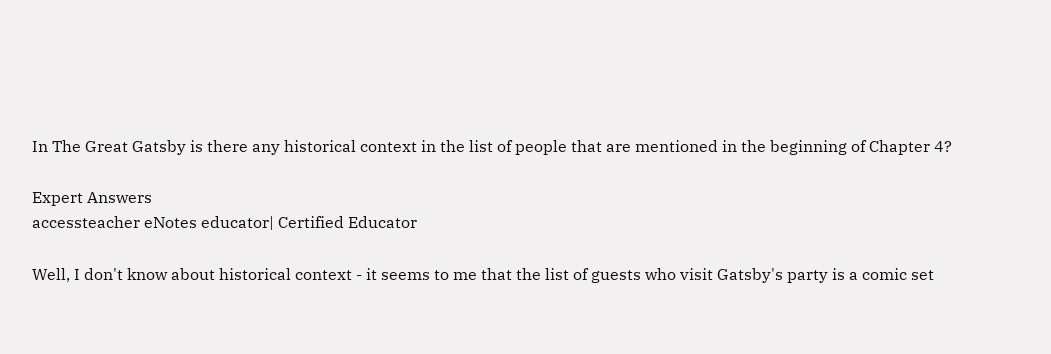In The Great Gatsby is there any historical context in the list of people that are mentioned in the beginning of Chapter 4?

Expert Answers
accessteacher eNotes educator| Certified Educator

Well, I don't know about historical context - it seems to me that the list of guests who visit Gatsby's party is a comic set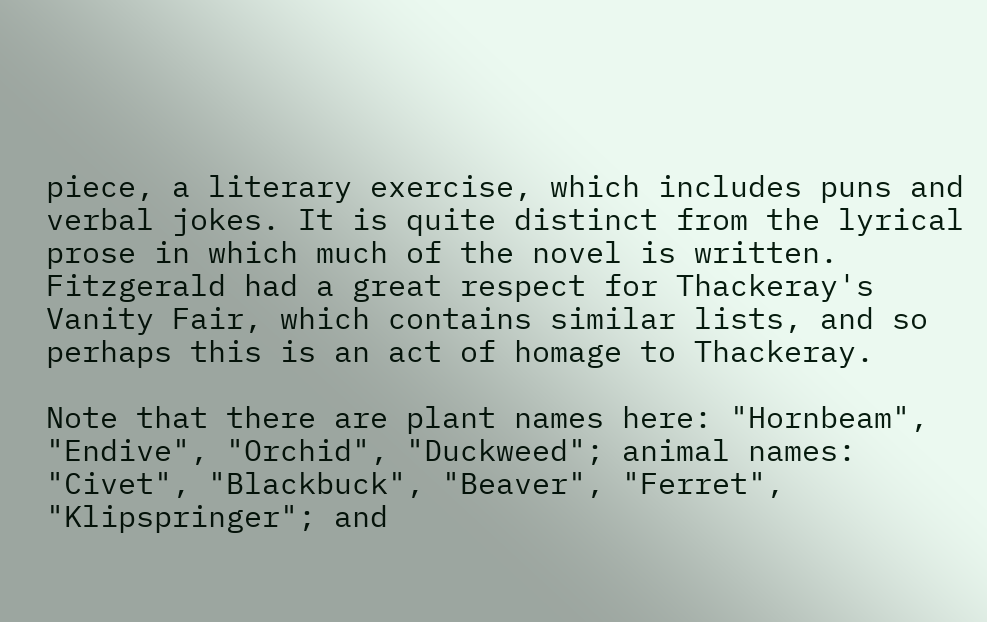piece, a literary exercise, which includes puns and verbal jokes. It is quite distinct from the lyrical prose in which much of the novel is written. Fitzgerald had a great respect for Thackeray's Vanity Fair, which contains similar lists, and so perhaps this is an act of homage to Thackeray.

Note that there are plant names here: "Hornbeam", "Endive", "Orchid", "Duckweed"; animal names: "Civet", "Blackbuck", "Beaver", "Ferret", "Klipspringer"; and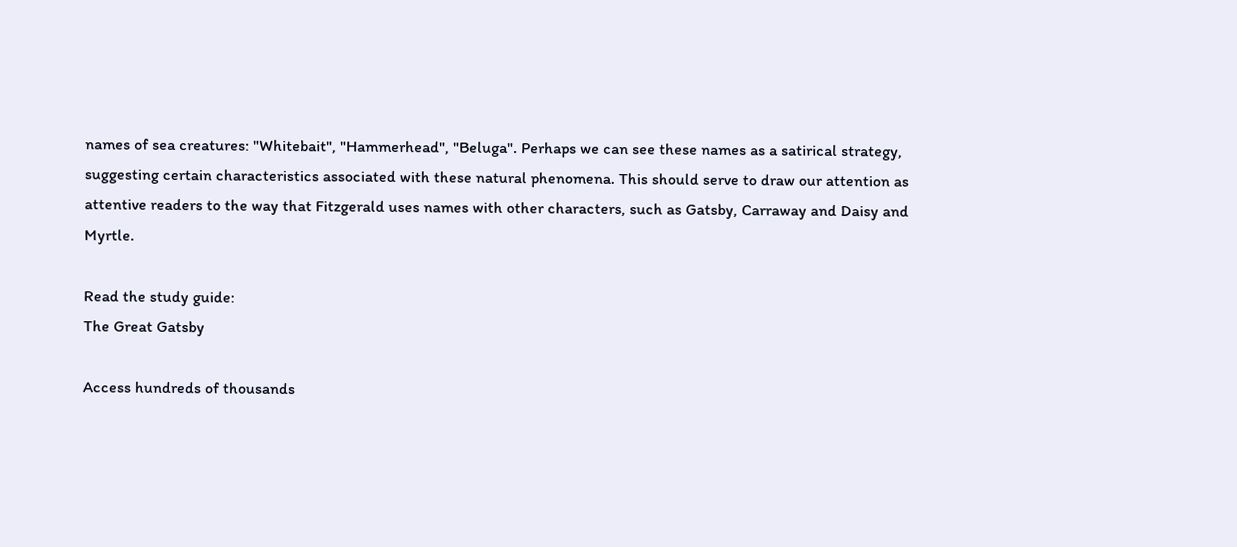names of sea creatures: "Whitebait", "Hammerhead", "Beluga". Perhaps we can see these names as a satirical strategy, suggesting certain characteristics associated with these natural phenomena. This should serve to draw our attention as attentive readers to the way that Fitzgerald uses names with other characters, such as Gatsby, Carraway and Daisy and Myrtle.

Read the study guide:
The Great Gatsby

Access hundreds of thousands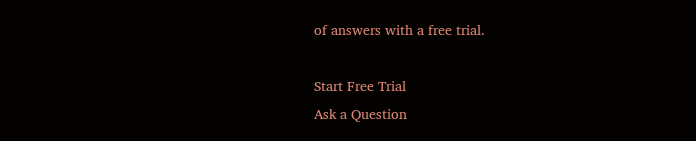of answers with a free trial.

Start Free Trial
Ask a Question